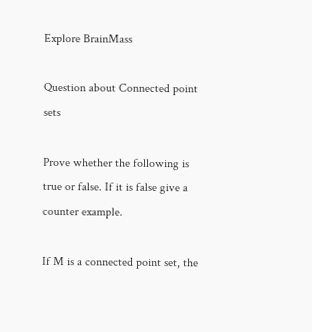Explore BrainMass

Question about Connected point sets

Prove whether the following is true or false. If it is false give a counter example.

If M is a connected point set, the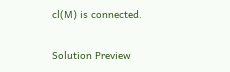cl(M) is connected.

Solution Preview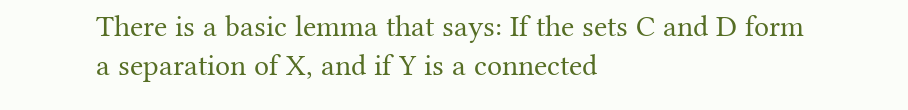There is a basic lemma that says: If the sets C and D form a separation of X, and if Y is a connected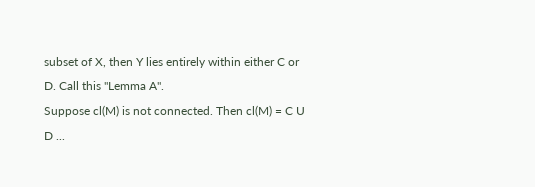subset of X, then Y lies entirely within either C or D. Call this "Lemma A".
Suppose cl(M) is not connected. Then cl(M) = C U D ...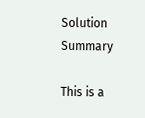Solution Summary

This is a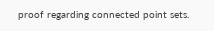proof regarding connected point sets.